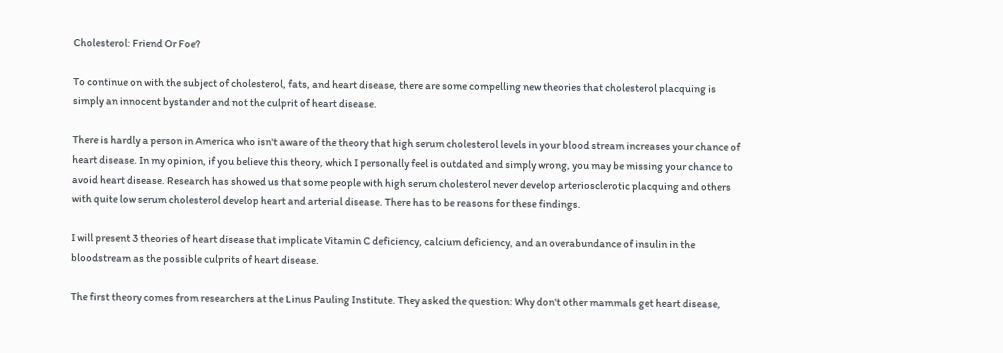Cholesterol: Friend Or Foe?

To continue on with the subject of cholesterol, fats, and heart disease, there are some compelling new theories that cholesterol placquing is simply an innocent bystander and not the culprit of heart disease.

There is hardly a person in America who isn't aware of the theory that high serum cholesterol levels in your blood stream increases your chance of heart disease. In my opinion, if you believe this theory, which I personally feel is outdated and simply wrong, you may be missing your chance to avoid heart disease. Research has showed us that some people with high serum cholesterol never develop arteriosclerotic placquing and others with quite low serum cholesterol develop heart and arterial disease. There has to be reasons for these findings.

I will present 3 theories of heart disease that implicate Vitamin C deficiency, calcium deficiency, and an overabundance of insulin in the bloodstream as the possible culprits of heart disease.

The first theory comes from researchers at the Linus Pauling Institute. They asked the question: Why don't other mammals get heart disease,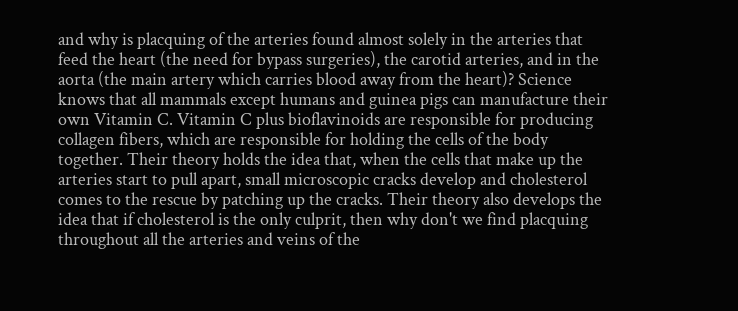and why is placquing of the arteries found almost solely in the arteries that feed the heart (the need for bypass surgeries), the carotid arteries, and in the aorta (the main artery which carries blood away from the heart)? Science knows that all mammals except humans and guinea pigs can manufacture their own Vitamin C. Vitamin C plus bioflavinoids are responsible for producing collagen fibers, which are responsible for holding the cells of the body together. Their theory holds the idea that, when the cells that make up the arteries start to pull apart, small microscopic cracks develop and cholesterol comes to the rescue by patching up the cracks. Their theory also develops the idea that if cholesterol is the only culprit, then why don't we find placquing throughout all the arteries and veins of the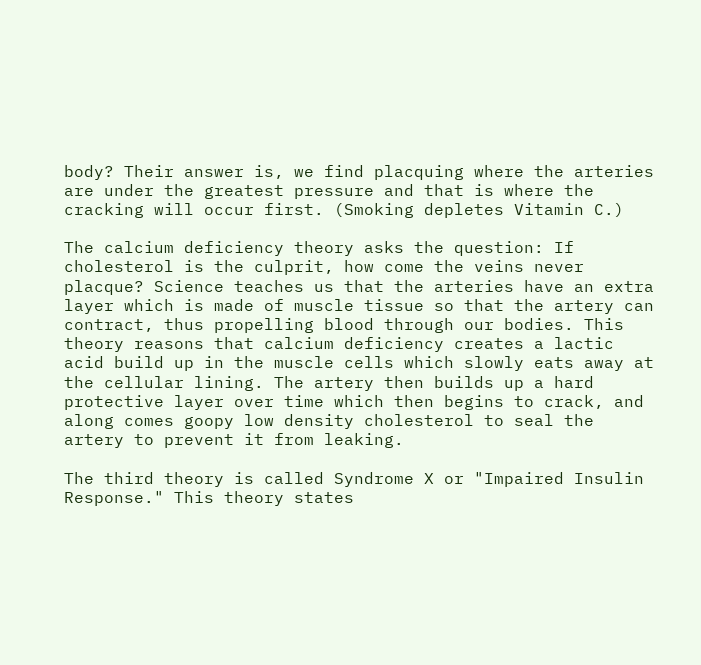body? Their answer is, we find placquing where the arteries are under the greatest pressure and that is where the cracking will occur first. (Smoking depletes Vitamin C.)

The calcium deficiency theory asks the question: If cholesterol is the culprit, how come the veins never placque? Science teaches us that the arteries have an extra layer which is made of muscle tissue so that the artery can contract, thus propelling blood through our bodies. This theory reasons that calcium deficiency creates a lactic acid build up in the muscle cells which slowly eats away at the cellular lining. The artery then builds up a hard protective layer over time which then begins to crack, and along comes goopy low density cholesterol to seal the artery to prevent it from leaking.

The third theory is called Syndrome X or "Impaired Insulin Response." This theory states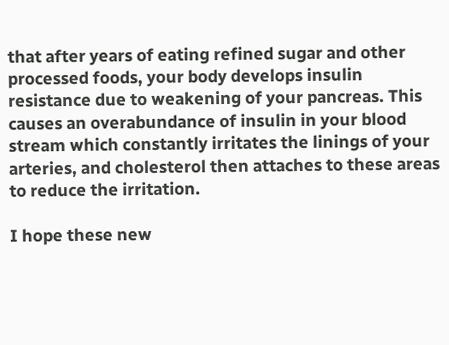that after years of eating refined sugar and other processed foods, your body develops insulin resistance due to weakening of your pancreas. This causes an overabundance of insulin in your blood stream which constantly irritates the linings of your arteries, and cholesterol then attaches to these areas to reduce the irritation.

I hope these new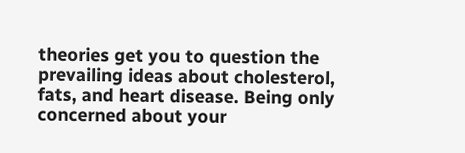theories get you to question the prevailing ideas about cholesterol, fats, and heart disease. Being only concerned about your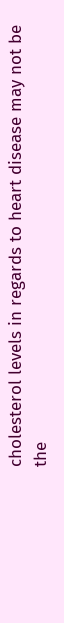cholesterol levels in regards to heart disease may not be the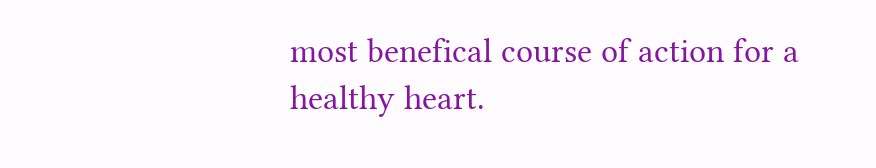most benefical course of action for a healthy heart.